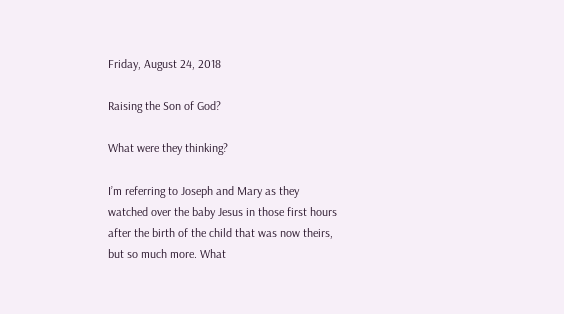Friday, August 24, 2018

Raising the Son of God?

What were they thinking?

I’m referring to Joseph and Mary as they watched over the baby Jesus in those first hours after the birth of the child that was now theirs, but so much more. What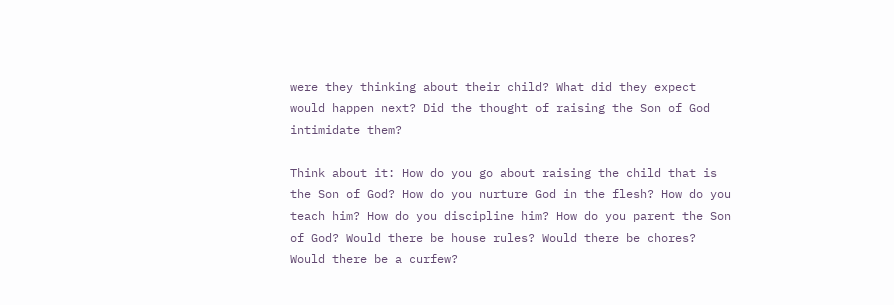were they thinking about their child? What did they expect would happen next? Did the thought of raising the Son of God intimidate them?

Think about it: How do you go about raising the child that is the Son of God? How do you nurture God in the flesh? How do you teach him? How do you discipline him? How do you parent the Son of God? Would there be house rules? Would there be chores? Would there be a curfew?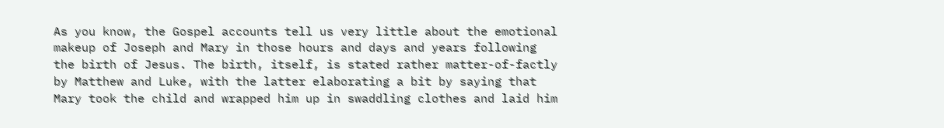As you know, the Gospel accounts tell us very little about the emotional makeup of Joseph and Mary in those hours and days and years following the birth of Jesus. The birth, itself, is stated rather matter-of-factly by Matthew and Luke, with the latter elaborating a bit by saying that Mary took the child and wrapped him up in swaddling clothes and laid him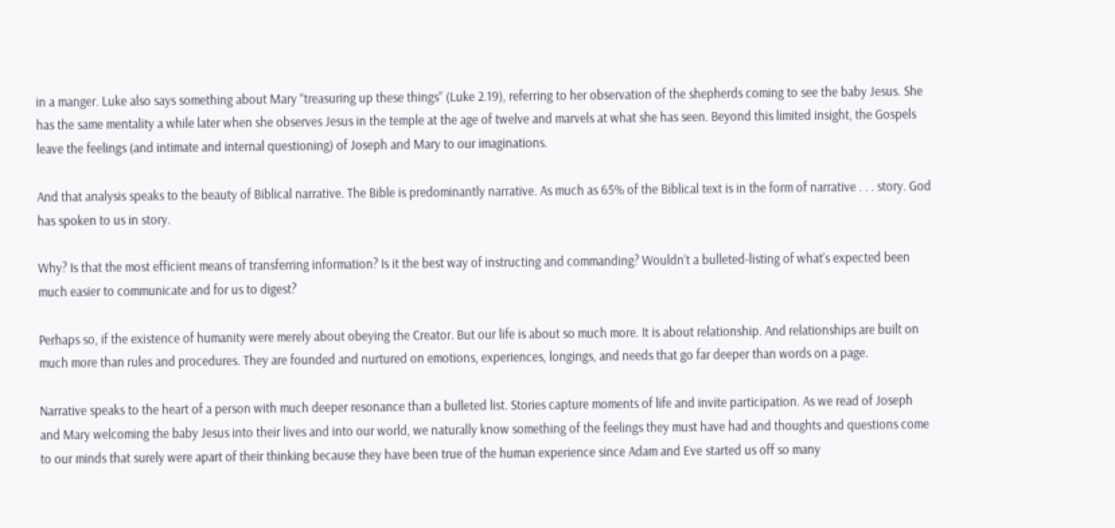in a manger. Luke also says something about Mary “treasuring up these things” (Luke 2.19), referring to her observation of the shepherds coming to see the baby Jesus. She has the same mentality a while later when she observes Jesus in the temple at the age of twelve and marvels at what she has seen. Beyond this limited insight, the Gospels leave the feelings (and intimate and internal questioning) of Joseph and Mary to our imaginations.

And that analysis speaks to the beauty of Biblical narrative. The Bible is predominantly narrative. As much as 65% of the Biblical text is in the form of narrative . . . story. God has spoken to us in story.

Why? Is that the most efficient means of transferring information? Is it the best way of instructing and commanding? Wouldn’t a bulleted-listing of what’s expected been much easier to communicate and for us to digest?

Perhaps so, if the existence of humanity were merely about obeying the Creator. But our life is about so much more. It is about relationship. And relationships are built on much more than rules and procedures. They are founded and nurtured on emotions, experiences, longings, and needs that go far deeper than words on a page.

Narrative speaks to the heart of a person with much deeper resonance than a bulleted list. Stories capture moments of life and invite participation. As we read of Joseph and Mary welcoming the baby Jesus into their lives and into our world, we naturally know something of the feelings they must have had and thoughts and questions come to our minds that surely were apart of their thinking because they have been true of the human experience since Adam and Eve started us off so many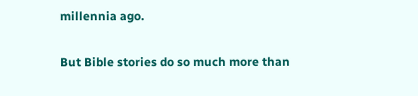millennia ago.

But Bible stories do so much more than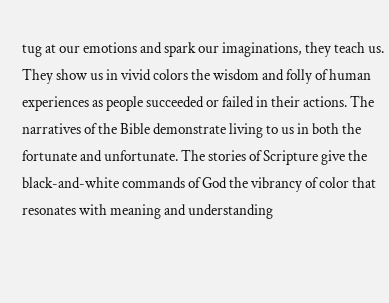tug at our emotions and spark our imaginations, they teach us. They show us in vivid colors the wisdom and folly of human experiences as people succeeded or failed in their actions. The narratives of the Bible demonstrate living to us in both the fortunate and unfortunate. The stories of Scripture give the black-and-white commands of God the vibrancy of color that resonates with meaning and understanding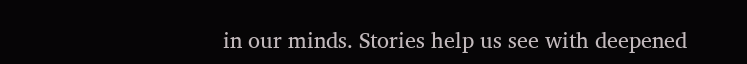in our minds. Stories help us see with deepened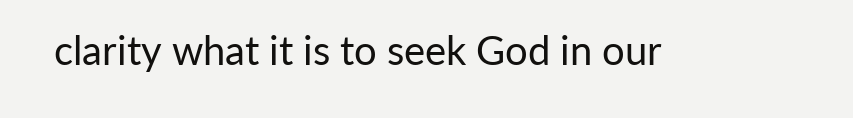clarity what it is to seek God in our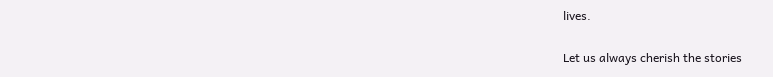lives.

Let us always cherish the stories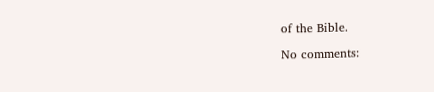of the Bible.

No comments: